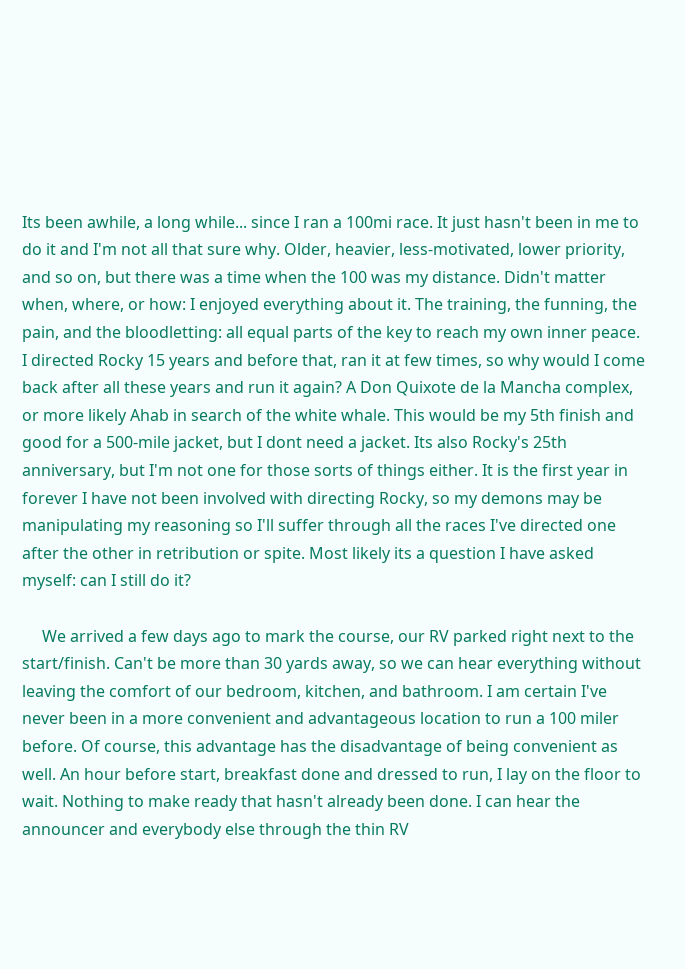Its been awhile, a long while... since I ran a 100mi race. It just hasn't been in me to do it and I'm not all that sure why. Older, heavier, less-motivated, lower priority, and so on, but there was a time when the 100 was my distance. Didn't matter when, where, or how: I enjoyed everything about it. The training, the funning, the pain, and the bloodletting: all equal parts of the key to reach my own inner peace. I directed Rocky 15 years and before that, ran it at few times, so why would I come back after all these years and run it again? A Don Quixote de la Mancha complex, or more likely Ahab in search of the white whale. This would be my 5th finish and good for a 500-mile jacket, but I dont need a jacket. Its also Rocky's 25th anniversary, but I'm not one for those sorts of things either. It is the first year in forever I have not been involved with directing Rocky, so my demons may be manipulating my reasoning so I'll suffer through all the races I've directed one after the other in retribution or spite. Most likely its a question I have asked myself: can I still do it?

     We arrived a few days ago to mark the course, our RV parked right next to the start/finish. Can't be more than 30 yards away, so we can hear everything without leaving the comfort of our bedroom, kitchen, and bathroom. I am certain I've never been in a more convenient and advantageous location to run a 100 miler before. Of course, this advantage has the disadvantage of being convenient as well. An hour before start, breakfast done and dressed to run, I lay on the floor to wait. Nothing to make ready that hasn't already been done. I can hear the announcer and everybody else through the thin RV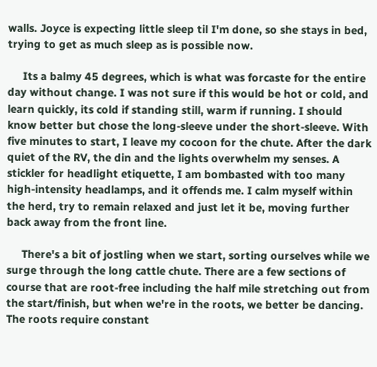walls. Joyce is expecting little sleep til I'm done, so she stays in bed, trying to get as much sleep as is possible now.

     Its a balmy 45 degrees, which is what was forcaste for the entire day without change. I was not sure if this would be hot or cold, and learn quickly, its cold if standing still, warm if running. I should know better but chose the long-sleeve under the short-sleeve. With five minutes to start, I leave my cocoon for the chute. After the dark quiet of the RV, the din and the lights overwhelm my senses. A stickler for headlight etiquette, I am bombasted with too many high-intensity headlamps, and it offends me. I calm myself within the herd, try to remain relaxed and just let it be, moving further back away from the front line.

     There's a bit of jostling when we start, sorting ourselves while we surge through the long cattle chute. There are a few sections of course that are root-free including the half mile stretching out from the start/finish, but when we're in the roots, we better be dancing. The roots require constant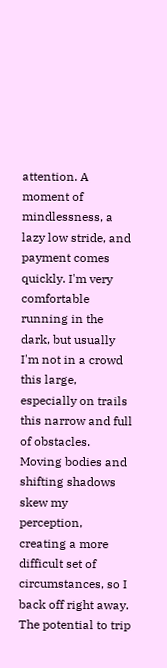attention. A moment of mindlessness, a lazy low stride, and payment comes quickly. I'm very comfortable running in the dark, but usually I'm not in a crowd this large, especially on trails this narrow and full of obstacles. Moving bodies and shifting shadows skew my perception, creating a more difficult set of circumstances, so I back off right away. The potential to trip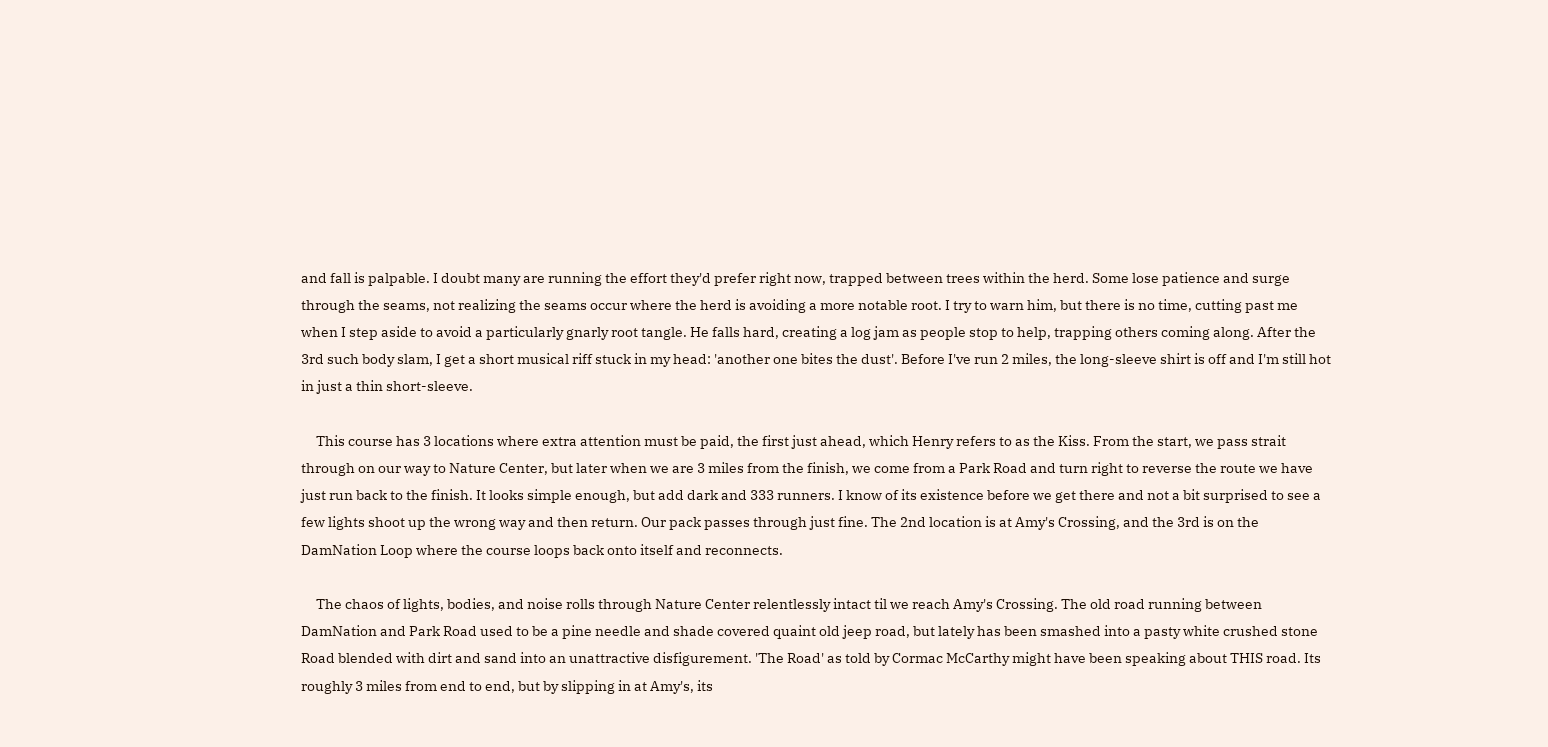and fall is palpable. I doubt many are running the effort they'd prefer right now, trapped between trees within the herd. Some lose patience and surge through the seams, not realizing the seams occur where the herd is avoiding a more notable root. I try to warn him, but there is no time, cutting past me when I step aside to avoid a particularly gnarly root tangle. He falls hard, creating a log jam as people stop to help, trapping others coming along. After the 3rd such body slam, I get a short musical riff stuck in my head: 'another one bites the dust'. Before I've run 2 miles, the long-sleeve shirt is off and I'm still hot in just a thin short-sleeve.

     This course has 3 locations where extra attention must be paid, the first just ahead, which Henry refers to as the Kiss. From the start, we pass strait through on our way to Nature Center, but later when we are 3 miles from the finish, we come from a Park Road and turn right to reverse the route we have just run back to the finish. It looks simple enough, but add dark and 333 runners. I know of its existence before we get there and not a bit surprised to see a few lights shoot up the wrong way and then return. Our pack passes through just fine. The 2nd location is at Amy's Crossing, and the 3rd is on the DamNation Loop where the course loops back onto itself and reconnects.

     The chaos of lights, bodies, and noise rolls through Nature Center relentlessly intact til we reach Amy's Crossing. The old road running between DamNation and Park Road used to be a pine needle and shade covered quaint old jeep road, but lately has been smashed into a pasty white crushed stone Road blended with dirt and sand into an unattractive disfigurement. 'The Road' as told by Cormac McCarthy might have been speaking about THIS road. Its roughly 3 miles from end to end, but by slipping in at Amy's, its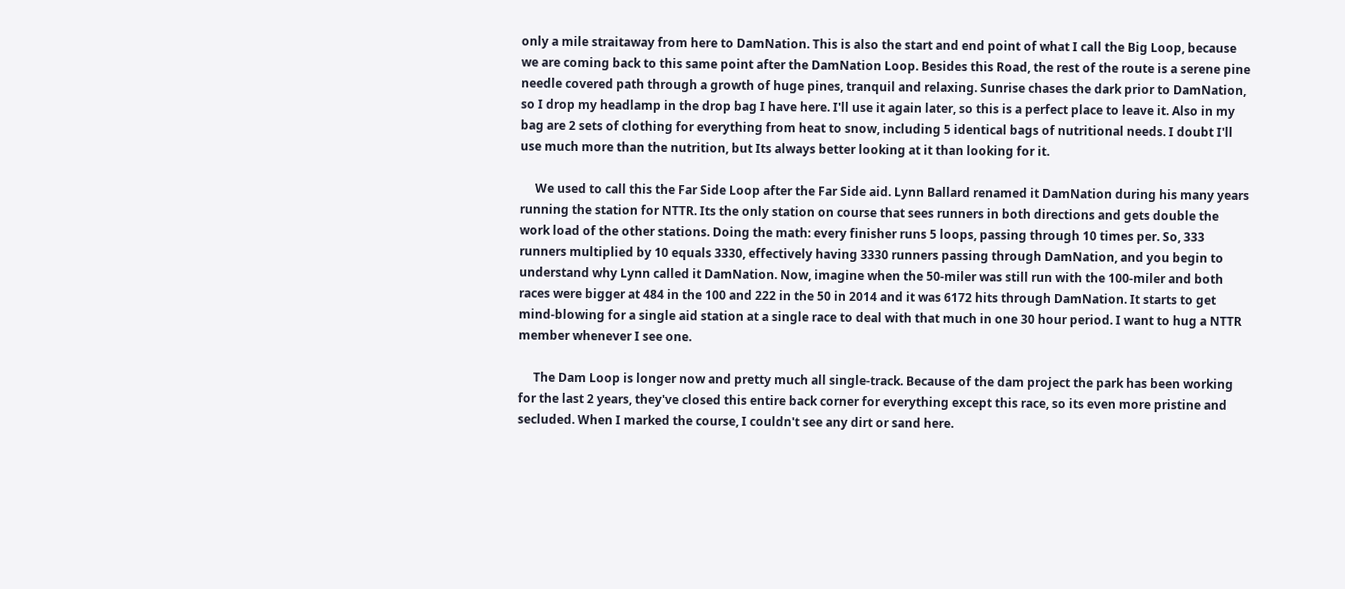only a mile straitaway from here to DamNation. This is also the start and end point of what I call the Big Loop, because we are coming back to this same point after the DamNation Loop. Besides this Road, the rest of the route is a serene pine needle covered path through a growth of huge pines, tranquil and relaxing. Sunrise chases the dark prior to DamNation, so I drop my headlamp in the drop bag I have here. I'll use it again later, so this is a perfect place to leave it. Also in my bag are 2 sets of clothing for everything from heat to snow, including 5 identical bags of nutritional needs. I doubt I'll use much more than the nutrition, but Its always better looking at it than looking for it.

     We used to call this the Far Side Loop after the Far Side aid. Lynn Ballard renamed it DamNation during his many years running the station for NTTR. Its the only station on course that sees runners in both directions and gets double the work load of the other stations. Doing the math: every finisher runs 5 loops, passing through 10 times per. So, 333 runners multiplied by 10 equals 3330, effectively having 3330 runners passing through DamNation, and you begin to understand why Lynn called it DamNation. Now, imagine when the 50-miler was still run with the 100-miler and both races were bigger at 484 in the 100 and 222 in the 50 in 2014 and it was 6172 hits through DamNation. It starts to get mind-blowing for a single aid station at a single race to deal with that much in one 30 hour period. I want to hug a NTTR member whenever I see one.

     The Dam Loop is longer now and pretty much all single-track. Because of the dam project the park has been working for the last 2 years, they've closed this entire back corner for everything except this race, so its even more pristine and secluded. When I marked the course, I couldn't see any dirt or sand here.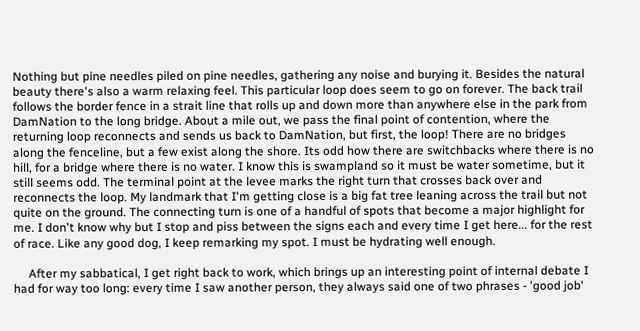Nothing but pine needles piled on pine needles, gathering any noise and burying it. Besides the natural beauty there's also a warm relaxing feel. This particular loop does seem to go on forever. The back trail follows the border fence in a strait line that rolls up and down more than anywhere else in the park from DamNation to the long bridge. About a mile out, we pass the final point of contention, where the returning loop reconnects and sends us back to DamNation, but first, the loop! There are no bridges along the fenceline, but a few exist along the shore. Its odd how there are switchbacks where there is no hill, for a bridge where there is no water. I know this is swampland so it must be water sometime, but it still seems odd. The terminal point at the levee marks the right turn that crosses back over and reconnects the loop. My landmark that I'm getting close is a big fat tree leaning across the trail but not quite on the ground. The connecting turn is one of a handful of spots that become a major highlight for me. I don't know why but I stop and piss between the signs each and every time I get here... for the rest of race. Like any good dog, I keep remarking my spot. I must be hydrating well enough.

     After my sabbatical, I get right back to work, which brings up an interesting point of internal debate I had for way too long: every time I saw another person, they always said one of two phrases - 'good job'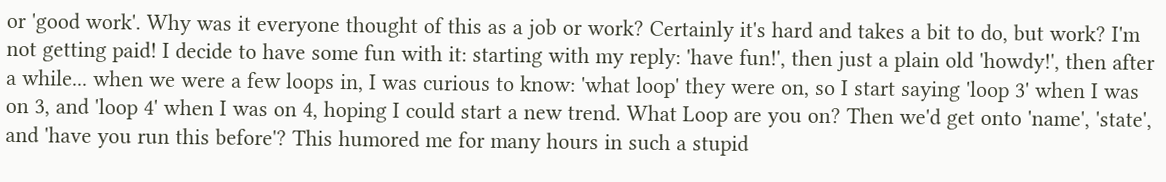or 'good work'. Why was it everyone thought of this as a job or work? Certainly it's hard and takes a bit to do, but work? I'm not getting paid! I decide to have some fun with it: starting with my reply: 'have fun!', then just a plain old 'howdy!', then after a while... when we were a few loops in, I was curious to know: 'what loop' they were on, so I start saying 'loop 3' when I was on 3, and 'loop 4' when I was on 4, hoping I could start a new trend. What Loop are you on? Then we'd get onto 'name', 'state', and 'have you run this before'? This humored me for many hours in such a stupid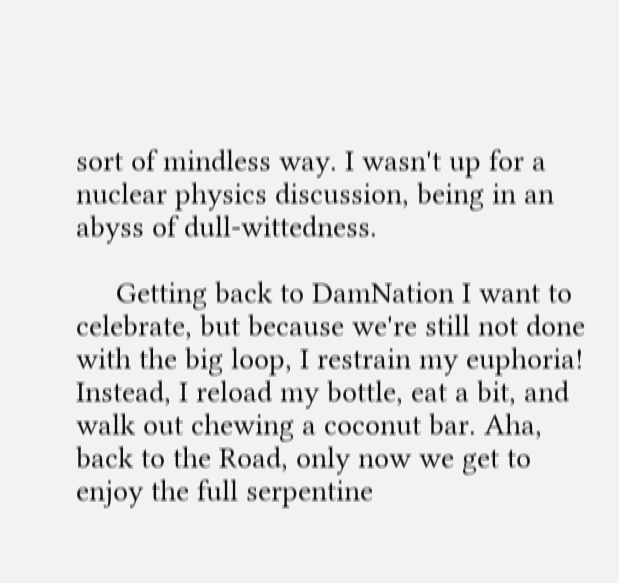sort of mindless way. I wasn't up for a nuclear physics discussion, being in an abyss of dull-wittedness.

     Getting back to DamNation I want to celebrate, but because we're still not done with the big loop, I restrain my euphoria! Instead, I reload my bottle, eat a bit, and walk out chewing a coconut bar. Aha, back to the Road, only now we get to enjoy the full serpentine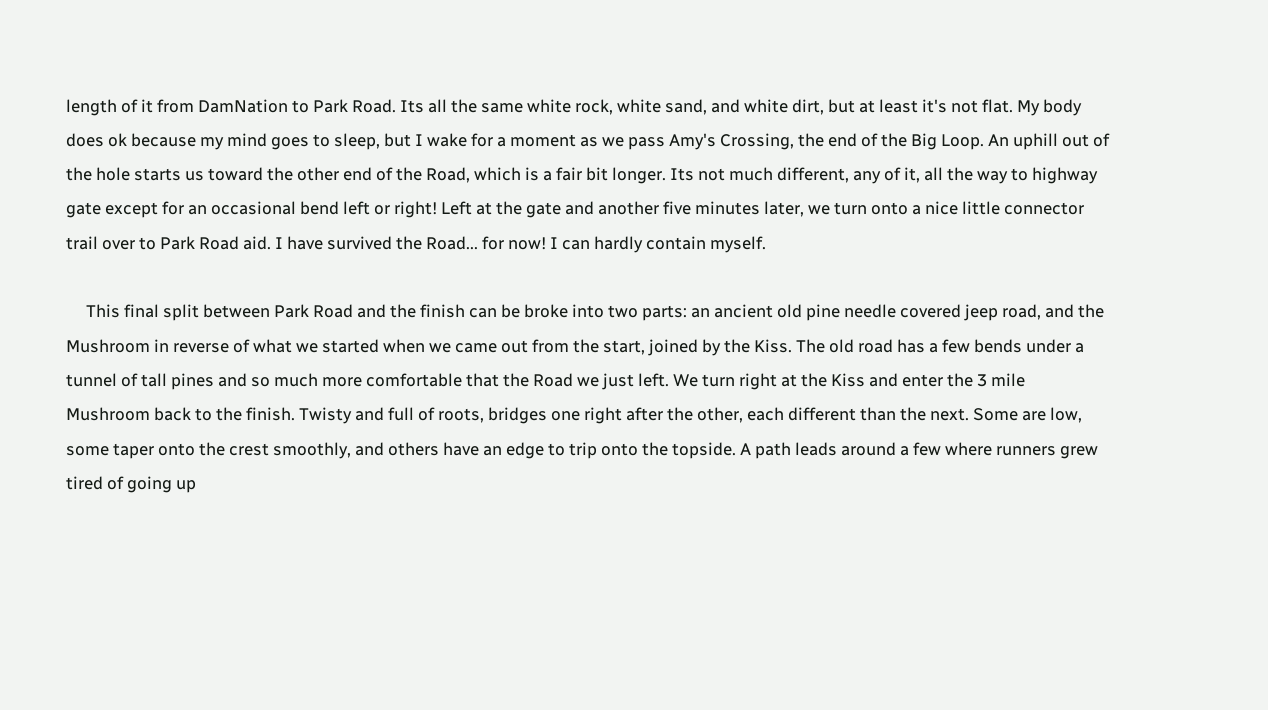length of it from DamNation to Park Road. Its all the same white rock, white sand, and white dirt, but at least it's not flat. My body does ok because my mind goes to sleep, but I wake for a moment as we pass Amy's Crossing, the end of the Big Loop. An uphill out of the hole starts us toward the other end of the Road, which is a fair bit longer. Its not much different, any of it, all the way to highway gate except for an occasional bend left or right! Left at the gate and another five minutes later, we turn onto a nice little connector trail over to Park Road aid. I have survived the Road... for now! I can hardly contain myself.

     This final split between Park Road and the finish can be broke into two parts: an ancient old pine needle covered jeep road, and the Mushroom in reverse of what we started when we came out from the start, joined by the Kiss. The old road has a few bends under a tunnel of tall pines and so much more comfortable that the Road we just left. We turn right at the Kiss and enter the 3 mile Mushroom back to the finish. Twisty and full of roots, bridges one right after the other, each different than the next. Some are low, some taper onto the crest smoothly, and others have an edge to trip onto the topside. A path leads around a few where runners grew tired of going up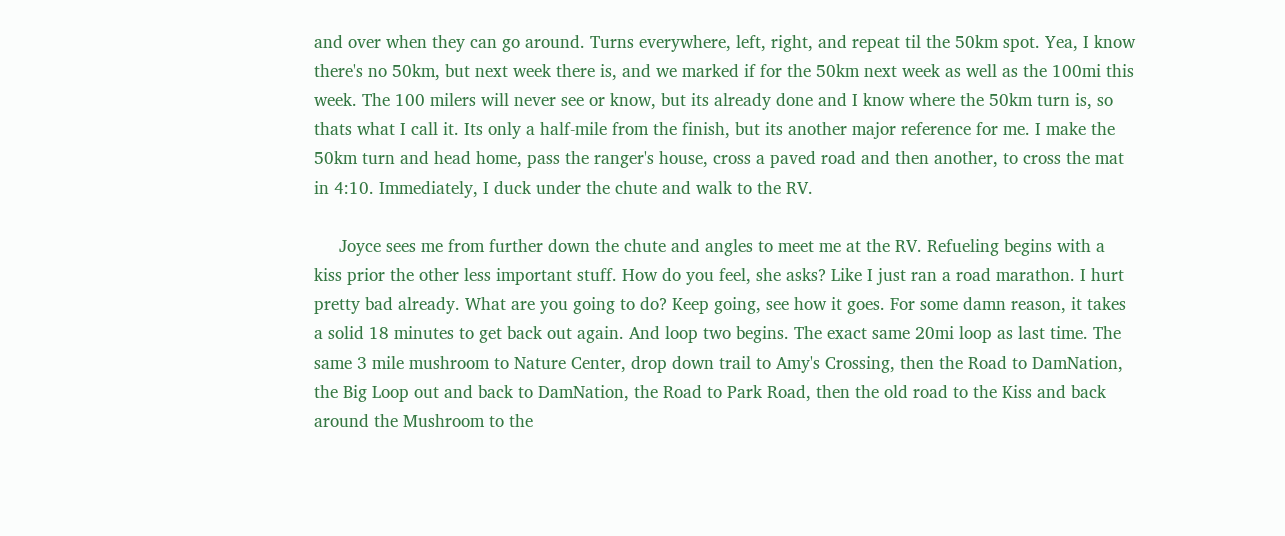and over when they can go around. Turns everywhere, left, right, and repeat til the 50km spot. Yea, I know there's no 50km, but next week there is, and we marked if for the 50km next week as well as the 100mi this week. The 100 milers will never see or know, but its already done and I know where the 50km turn is, so thats what I call it. Its only a half-mile from the finish, but its another major reference for me. I make the 50km turn and head home, pass the ranger's house, cross a paved road and then another, to cross the mat in 4:10. Immediately, I duck under the chute and walk to the RV.

     Joyce sees me from further down the chute and angles to meet me at the RV. Refueling begins with a kiss prior the other less important stuff. How do you feel, she asks? Like I just ran a road marathon. I hurt pretty bad already. What are you going to do? Keep going, see how it goes. For some damn reason, it takes a solid 18 minutes to get back out again. And loop two begins. The exact same 20mi loop as last time. The same 3 mile mushroom to Nature Center, drop down trail to Amy's Crossing, then the Road to DamNation, the Big Loop out and back to DamNation, the Road to Park Road, then the old road to the Kiss and back around the Mushroom to the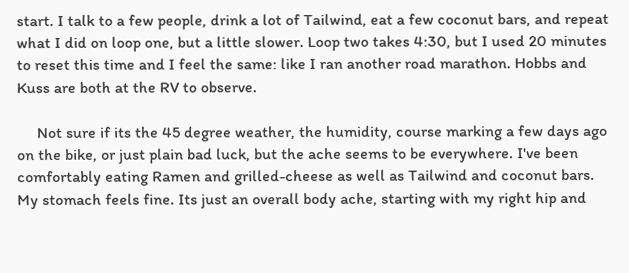start. I talk to a few people, drink a lot of Tailwind, eat a few coconut bars, and repeat what I did on loop one, but a little slower. Loop two takes 4:30, but I used 20 minutes to reset this time and I feel the same: like I ran another road marathon. Hobbs and Kuss are both at the RV to observe.

     Not sure if its the 45 degree weather, the humidity, course marking a few days ago on the bike, or just plain bad luck, but the ache seems to be everywhere. I've been comfortably eating Ramen and grilled-cheese as well as Tailwind and coconut bars. My stomach feels fine. Its just an overall body ache, starting with my right hip and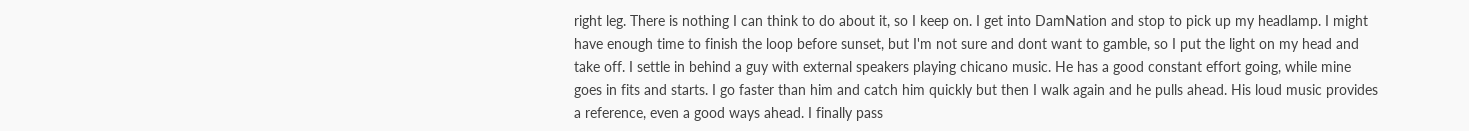right leg. There is nothing I can think to do about it, so I keep on. I get into DamNation and stop to pick up my headlamp. I might have enough time to finish the loop before sunset, but I'm not sure and dont want to gamble, so I put the light on my head and take off. I settle in behind a guy with external speakers playing chicano music. He has a good constant effort going, while mine goes in fits and starts. I go faster than him and catch him quickly but then I walk again and he pulls ahead. His loud music provides a reference, even a good ways ahead. I finally pass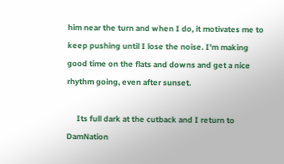him near the turn and when I do, it motivates me to keep pushing until I lose the noise. I'm making good time on the flats and downs and get a nice rhythm going, even after sunset.

     Its full dark at the cutback and I return to DamNation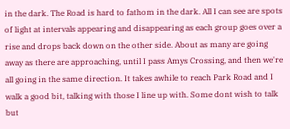in the dark. The Road is hard to fathom in the dark. All I can see are spots of light at intervals appearing and disappearing as each group goes over a rise and drops back down on the other side. About as many are going away as there are approaching, until I pass Amys Crossing, and then we're all going in the same direction. It takes awhile to reach Park Road and I walk a good bit, talking with those I line up with. Some dont wish to talk but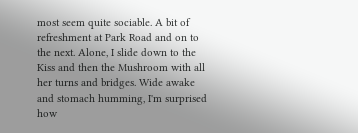most seem quite sociable. A bit of refreshment at Park Road and on to the next. Alone, I slide down to the Kiss and then the Mushroom with all her turns and bridges. Wide awake and stomach humming, I'm surprised how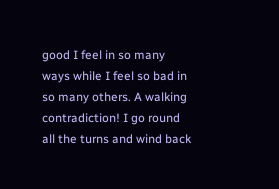good I feel in so many ways while I feel so bad in so many others. A walking contradiction! I go round all the turns and wind back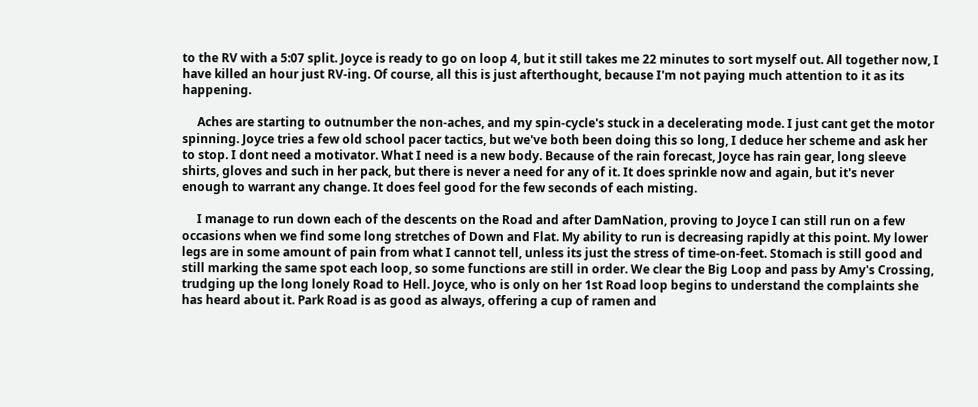to the RV with a 5:07 split. Joyce is ready to go on loop 4, but it still takes me 22 minutes to sort myself out. All together now, I have killed an hour just RV-ing. Of course, all this is just afterthought, because I'm not paying much attention to it as its happening.

     Aches are starting to outnumber the non-aches, and my spin-cycle's stuck in a decelerating mode. I just cant get the motor spinning. Joyce tries a few old school pacer tactics, but we've both been doing this so long, I deduce her scheme and ask her to stop. I dont need a motivator. What I need is a new body. Because of the rain forecast, Joyce has rain gear, long sleeve shirts, gloves and such in her pack, but there is never a need for any of it. It does sprinkle now and again, but it's never enough to warrant any change. It does feel good for the few seconds of each misting.

     I manage to run down each of the descents on the Road and after DamNation, proving to Joyce I can still run on a few occasions when we find some long stretches of Down and Flat. My ability to run is decreasing rapidly at this point. My lower legs are in some amount of pain from what I cannot tell, unless its just the stress of time-on-feet. Stomach is still good and still marking the same spot each loop, so some functions are still in order. We clear the Big Loop and pass by Amy's Crossing, trudging up the long lonely Road to Hell. Joyce, who is only on her 1st Road loop begins to understand the complaints she has heard about it. Park Road is as good as always, offering a cup of ramen and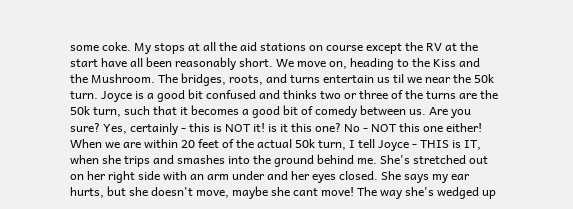some coke. My stops at all the aid stations on course except the RV at the start have all been reasonably short. We move on, heading to the Kiss and the Mushroom. The bridges, roots, and turns entertain us til we near the 50k turn. Joyce is a good bit confused and thinks two or three of the turns are the 50k turn, such that it becomes a good bit of comedy between us. Are you sure? Yes, certainly - this is NOT it! is it this one? No - NOT this one either! When we are within 20 feet of the actual 50k turn, I tell Joyce - THIS is IT, when she trips and smashes into the ground behind me. She's stretched out on her right side with an arm under and her eyes closed. She says my ear hurts, but she doesn't move, maybe she cant move! The way she's wedged up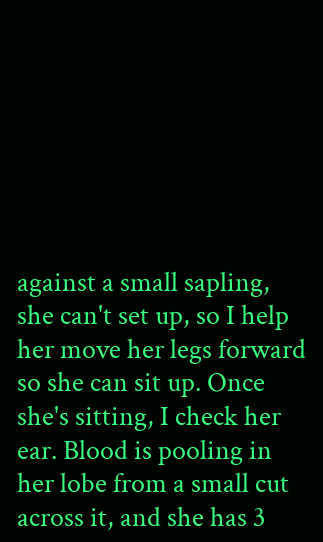against a small sapling, she can't set up, so I help her move her legs forward so she can sit up. Once she's sitting, I check her ear. Blood is pooling in her lobe from a small cut across it, and she has 3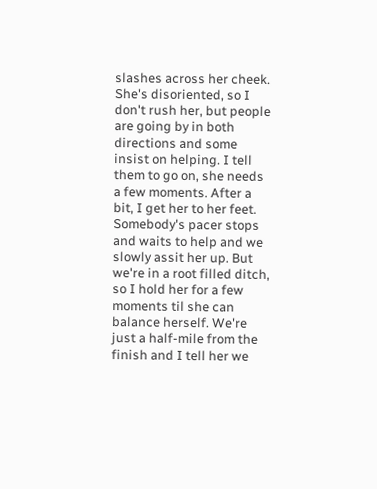slashes across her cheek. She's disoriented, so I don't rush her, but people are going by in both directions and some insist on helping. I tell them to go on, she needs a few moments. After a bit, I get her to her feet. Somebody's pacer stops and waits to help and we slowly assit her up. But we're in a root filled ditch, so I hold her for a few moments til she can balance herself. We're just a half-mile from the finish and I tell her we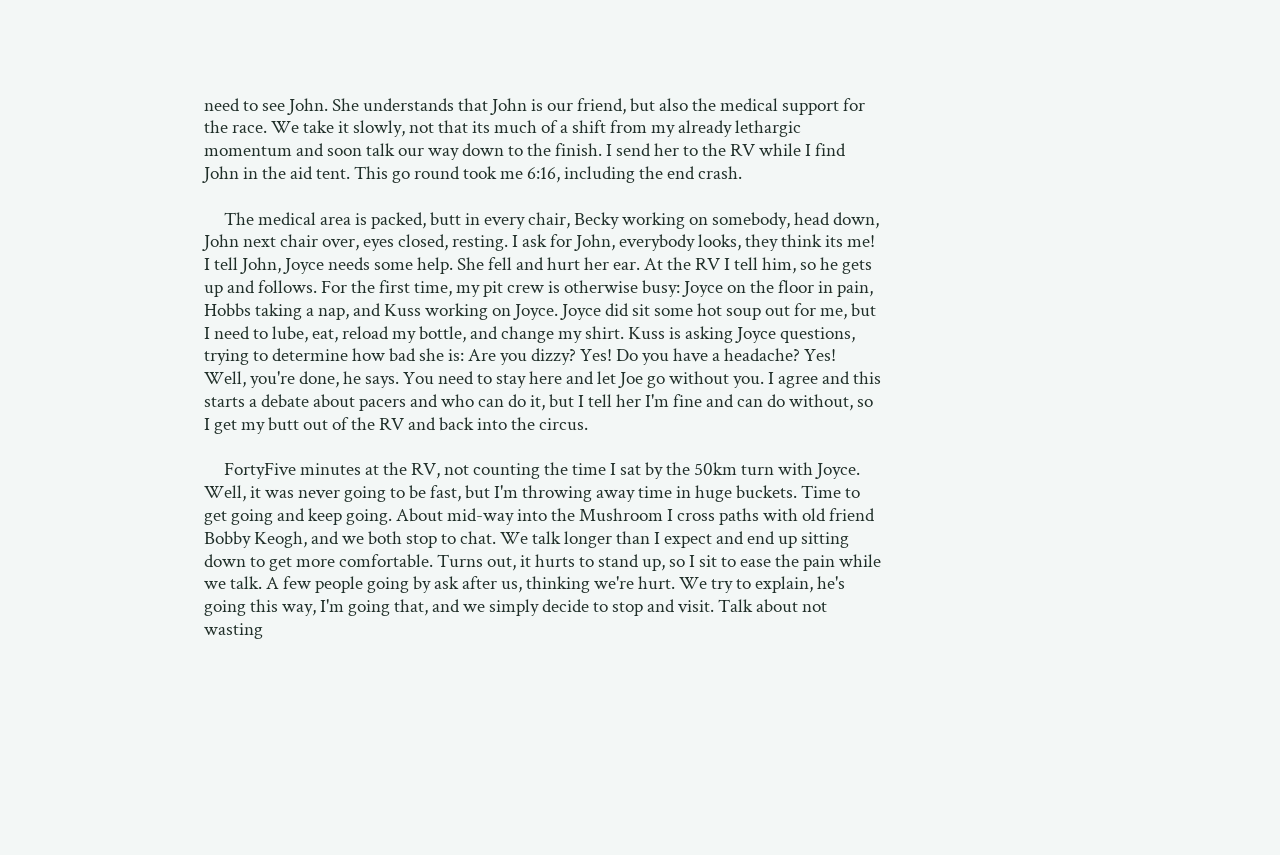need to see John. She understands that John is our friend, but also the medical support for the race. We take it slowly, not that its much of a shift from my already lethargic momentum and soon talk our way down to the finish. I send her to the RV while I find John in the aid tent. This go round took me 6:16, including the end crash.

     The medical area is packed, butt in every chair, Becky working on somebody, head down, John next chair over, eyes closed, resting. I ask for John, everybody looks, they think its me! I tell John, Joyce needs some help. She fell and hurt her ear. At the RV I tell him, so he gets up and follows. For the first time, my pit crew is otherwise busy: Joyce on the floor in pain, Hobbs taking a nap, and Kuss working on Joyce. Joyce did sit some hot soup out for me, but I need to lube, eat, reload my bottle, and change my shirt. Kuss is asking Joyce questions, trying to determine how bad she is: Are you dizzy? Yes! Do you have a headache? Yes! Well, you're done, he says. You need to stay here and let Joe go without you. I agree and this starts a debate about pacers and who can do it, but I tell her I'm fine and can do without, so I get my butt out of the RV and back into the circus.

     FortyFive minutes at the RV, not counting the time I sat by the 50km turn with Joyce. Well, it was never going to be fast, but I'm throwing away time in huge buckets. Time to get going and keep going. About mid-way into the Mushroom I cross paths with old friend Bobby Keogh, and we both stop to chat. We talk longer than I expect and end up sitting down to get more comfortable. Turns out, it hurts to stand up, so I sit to ease the pain while we talk. A few people going by ask after us, thinking we're hurt. We try to explain, he's going this way, I'm going that, and we simply decide to stop and visit. Talk about not wasting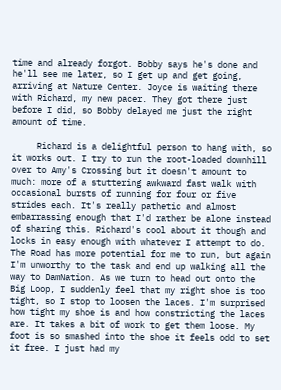time and already forgot. Bobby says he's done and he'll see me later, so I get up and get going, arriving at Nature Center. Joyce is waiting there with Richard, my new pacer. They got there just before I did, so Bobby delayed me just the right amount of time.

     Richard is a delightful person to hang with, so it works out. I try to run the root-loaded downhill over to Amy's Crossing but it doesn't amount to much: more of a stuttering awkward fast walk with occasional bursts of running for four or five strides each. It's really pathetic and almost embarrassing enough that I'd rather be alone instead of sharing this. Richard's cool about it though and locks in easy enough with whatever I attempt to do. The Road has more potential for me to run, but again I'm unworthy to the task and end up walking all the way to DamNation. As we turn to head out onto the Big Loop, I suddenly feel that my right shoe is too tight, so I stop to loosen the laces. I'm surprised how tight my shoe is and how constricting the laces are. It takes a bit of work to get them loose. My foot is so smashed into the shoe it feels odd to set it free. I just had my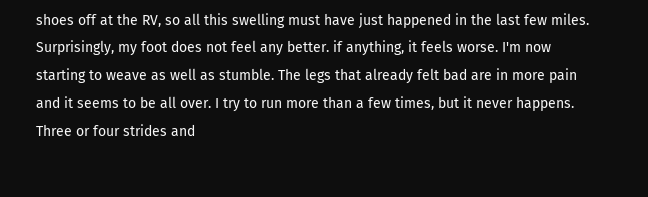shoes off at the RV, so all this swelling must have just happened in the last few miles. Surprisingly, my foot does not feel any better. if anything, it feels worse. I'm now starting to weave as well as stumble. The legs that already felt bad are in more pain and it seems to be all over. I try to run more than a few times, but it never happens. Three or four strides and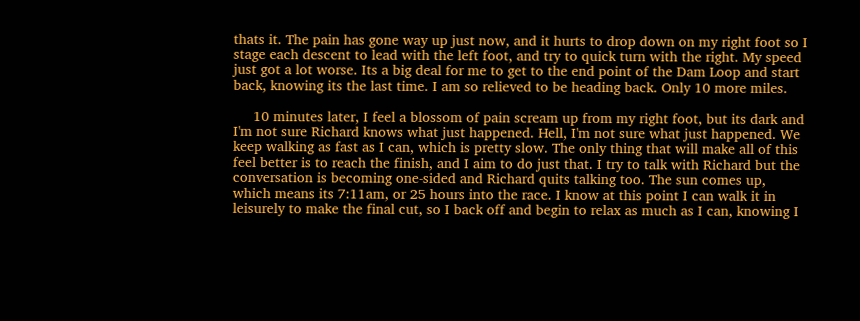thats it. The pain has gone way up just now, and it hurts to drop down on my right foot so I stage each descent to lead with the left foot, and try to quick turn with the right. My speed just got a lot worse. Its a big deal for me to get to the end point of the Dam Loop and start back, knowing its the last time. I am so relieved to be heading back. Only 10 more miles.

     10 minutes later, I feel a blossom of pain scream up from my right foot, but its dark and I'm not sure Richard knows what just happened. Hell, I'm not sure what just happened. We keep walking as fast as I can, which is pretty slow. The only thing that will make all of this feel better is to reach the finish, and I aim to do just that. I try to talk with Richard but the conversation is becoming one-sided and Richard quits talking too. The sun comes up, which means its 7:11am, or 25 hours into the race. I know at this point I can walk it in leisurely to make the final cut, so I back off and begin to relax as much as I can, knowing I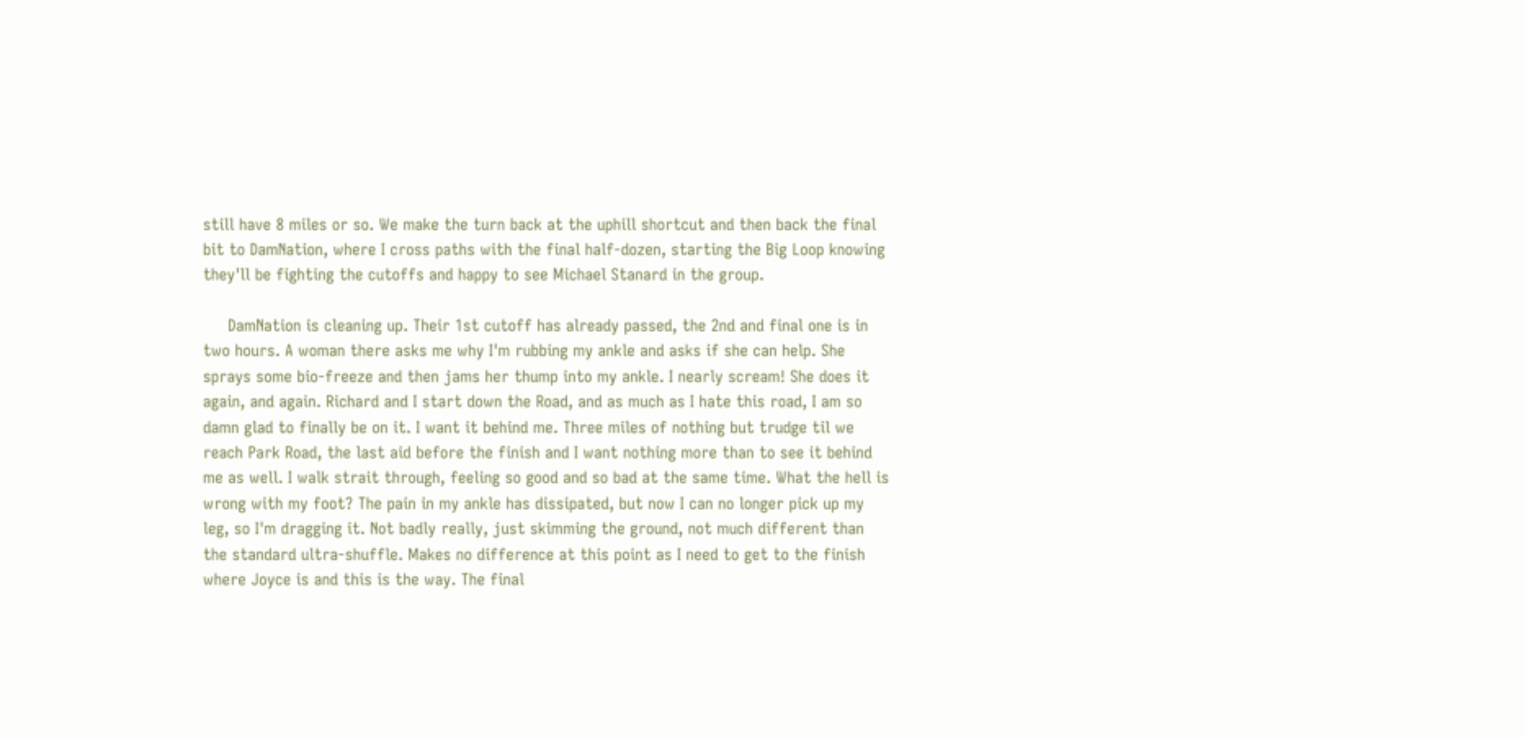still have 8 miles or so. We make the turn back at the uphill shortcut and then back the final bit to DamNation, where I cross paths with the final half-dozen, starting the Big Loop knowing they'll be fighting the cutoffs and happy to see Michael Stanard in the group.

     DamNation is cleaning up. Their 1st cutoff has already passed, the 2nd and final one is in two hours. A woman there asks me why I'm rubbing my ankle and asks if she can help. She sprays some bio-freeze and then jams her thump into my ankle. I nearly scream! She does it again, and again. Richard and I start down the Road, and as much as I hate this road, I am so damn glad to finally be on it. I want it behind me. Three miles of nothing but trudge til we reach Park Road, the last aid before the finish and I want nothing more than to see it behind me as well. I walk strait through, feeling so good and so bad at the same time. What the hell is wrong with my foot? The pain in my ankle has dissipated, but now I can no longer pick up my leg, so I'm dragging it. Not badly really, just skimming the ground, not much different than the standard ultra-shuffle. Makes no difference at this point as I need to get to the finish where Joyce is and this is the way. The final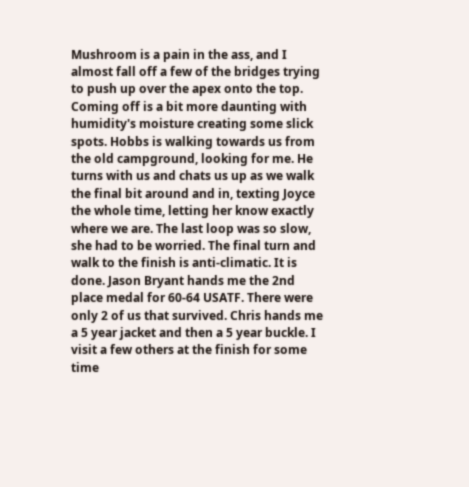Mushroom is a pain in the ass, and I almost fall off a few of the bridges trying to push up over the apex onto the top. Coming off is a bit more daunting with humidity's moisture creating some slick spots. Hobbs is walking towards us from the old campground, looking for me. He turns with us and chats us up as we walk the final bit around and in, texting Joyce the whole time, letting her know exactly where we are. The last loop was so slow, she had to be worried. The final turn and walk to the finish is anti-climatic. It is done. Jason Bryant hands me the 2nd place medal for 60-64 USATF. There were only 2 of us that survived. Chris hands me a 5 year jacket and then a 5 year buckle. I visit a few others at the finish for some time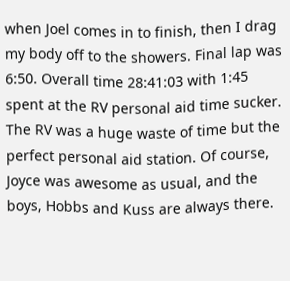when Joel comes in to finish, then I drag my body off to the showers. Final lap was 6:50. Overall time 28:41:03 with 1:45 spent at the RV personal aid time sucker. The RV was a huge waste of time but the perfect personal aid station. Of course, Joyce was awesome as usual, and the boys, Hobbs and Kuss are always there.